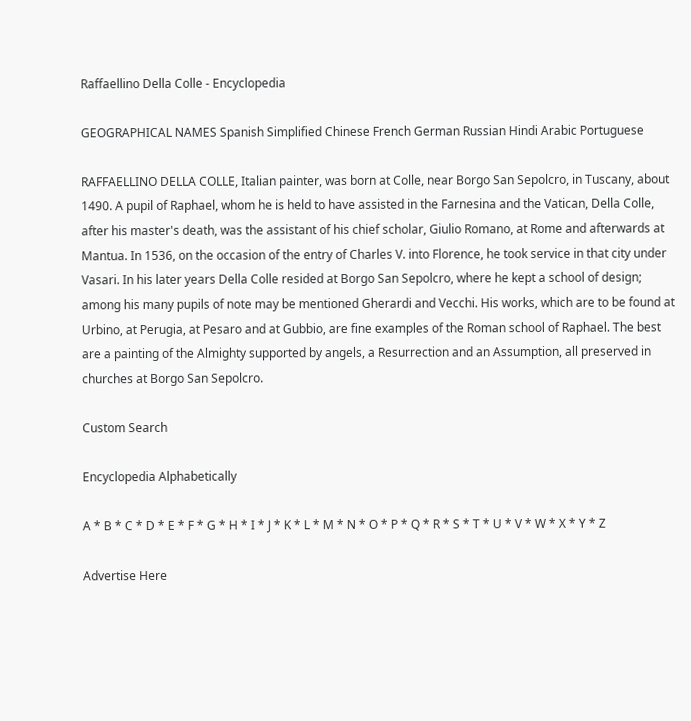Raffaellino Della Colle - Encyclopedia

GEOGRAPHICAL NAMES Spanish Simplified Chinese French German Russian Hindi Arabic Portuguese

RAFFAELLINO DELLA COLLE, Italian painter, was born at Colle, near Borgo San Sepolcro, in Tuscany, about 1490. A pupil of Raphael, whom he is held to have assisted in the Farnesina and the Vatican, Della Colle, after his master's death, was the assistant of his chief scholar, Giulio Romano, at Rome and afterwards at Mantua. In 1536, on the occasion of the entry of Charles V. into Florence, he took service in that city under Vasari. In his later years Della Colle resided at Borgo San Sepolcro, where he kept a school of design; among his many pupils of note may be mentioned Gherardi and Vecchi. His works, which are to be found at Urbino, at Perugia, at Pesaro and at Gubbio, are fine examples of the Roman school of Raphael. The best are a painting of the Almighty supported by angels, a Resurrection and an Assumption, all preserved in churches at Borgo San Sepolcro.

Custom Search

Encyclopedia Alphabetically

A * B * C * D * E * F * G * H * I * J * K * L * M * N * O * P * Q * R * S * T * U * V * W * X * Y * Z

Advertise Here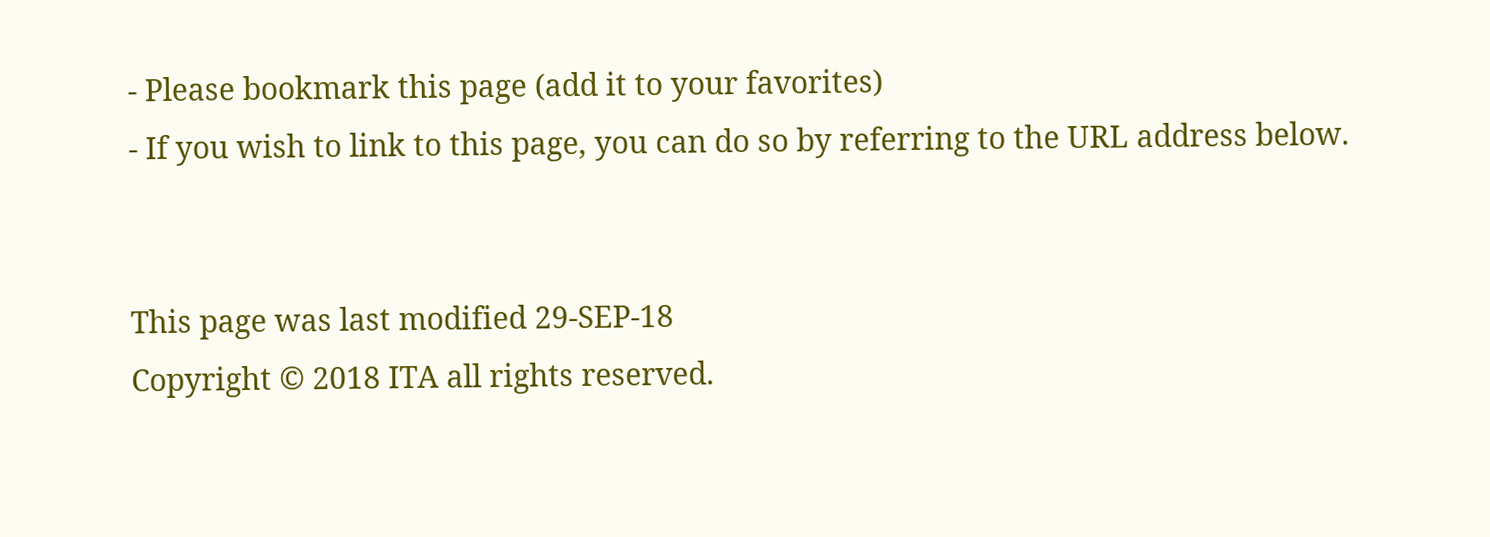- Please bookmark this page (add it to your favorites)
- If you wish to link to this page, you can do so by referring to the URL address below.


This page was last modified 29-SEP-18
Copyright © 2018 ITA all rights reserved.